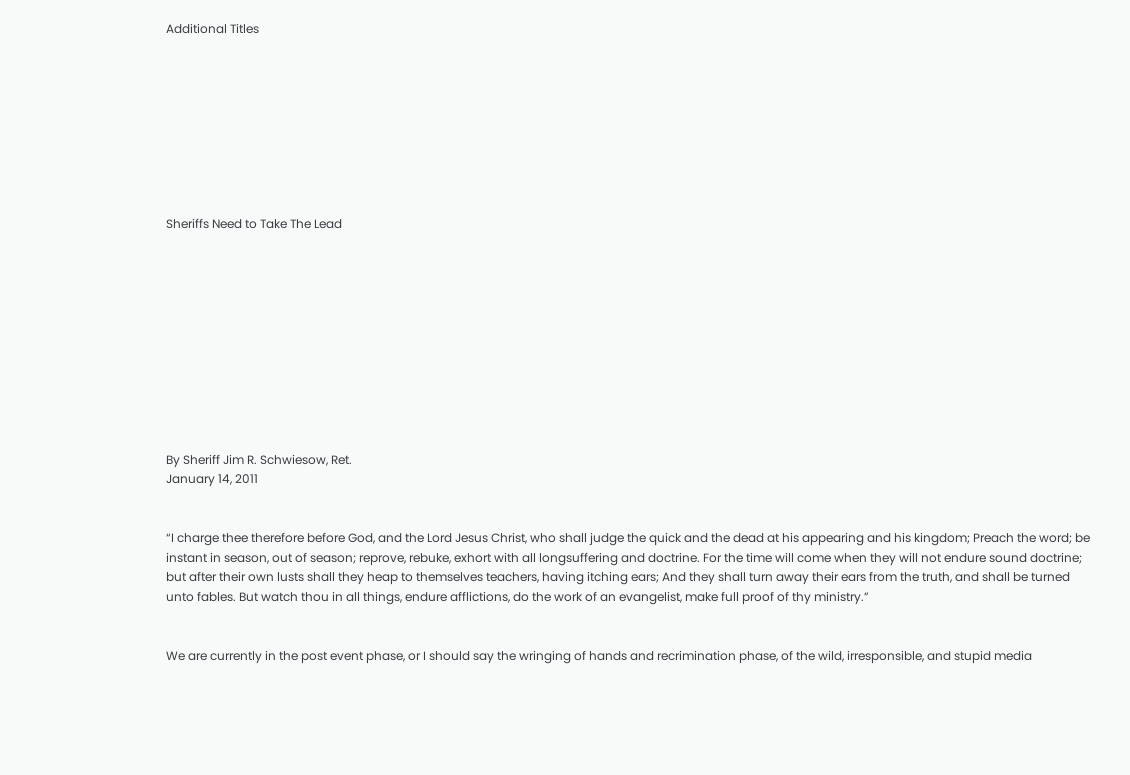Additional Titles









Sheriffs Need to Take The Lead











By Sheriff Jim R. Schwiesow, Ret.
January 14, 2011


“I charge thee therefore before God, and the Lord Jesus Christ, who shall judge the quick and the dead at his appearing and his kingdom; Preach the word; be instant in season, out of season; reprove, rebuke, exhort with all longsuffering and doctrine. For the time will come when they will not endure sound doctrine; but after their own lusts shall they heap to themselves teachers, having itching ears; And they shall turn away their ears from the truth, and shall be turned unto fables. But watch thou in all things, endure afflictions, do the work of an evangelist, make full proof of thy ministry.”


We are currently in the post event phase, or I should say the wringing of hands and recrimination phase, of the wild, irresponsible, and stupid media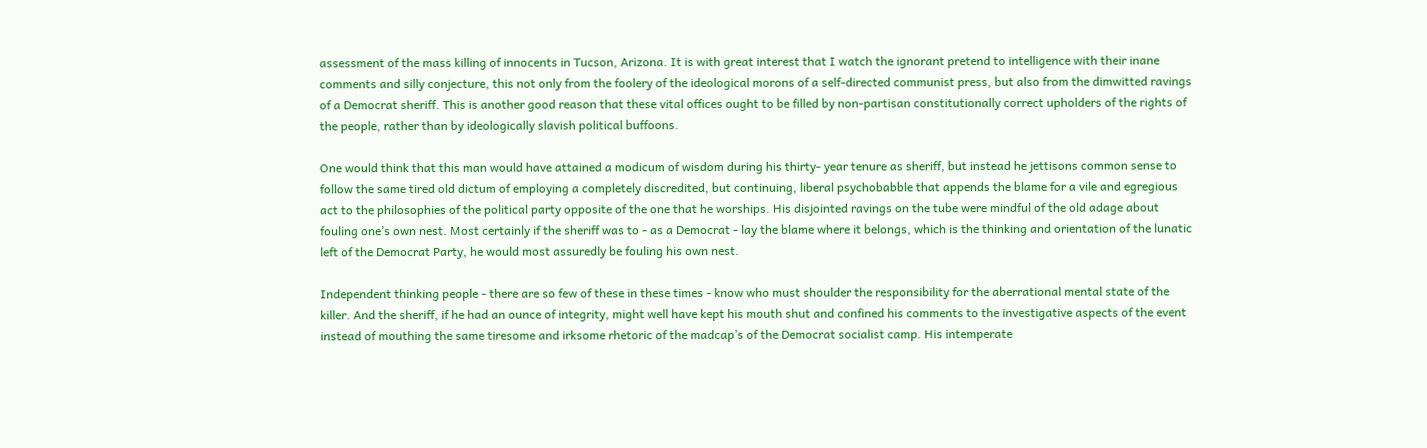assessment of the mass killing of innocents in Tucson, Arizona. It is with great interest that I watch the ignorant pretend to intelligence with their inane comments and silly conjecture, this not only from the foolery of the ideological morons of a self-directed communist press, but also from the dimwitted ravings of a Democrat sheriff. This is another good reason that these vital offices ought to be filled by non-partisan constitutionally correct upholders of the rights of the people, rather than by ideologically slavish political buffoons.

One would think that this man would have attained a modicum of wisdom during his thirty- year tenure as sheriff, but instead he jettisons common sense to follow the same tired old dictum of employing a completely discredited, but continuing, liberal psychobabble that appends the blame for a vile and egregious act to the philosophies of the political party opposite of the one that he worships. His disjointed ravings on the tube were mindful of the old adage about fouling one’s own nest. Most certainly if the sheriff was to - as a Democrat - lay the blame where it belongs, which is the thinking and orientation of the lunatic left of the Democrat Party, he would most assuredly be fouling his own nest.

Independent thinking people - there are so few of these in these times - know who must shoulder the responsibility for the aberrational mental state of the killer. And the sheriff, if he had an ounce of integrity, might well have kept his mouth shut and confined his comments to the investigative aspects of the event instead of mouthing the same tiresome and irksome rhetoric of the madcap’s of the Democrat socialist camp. His intemperate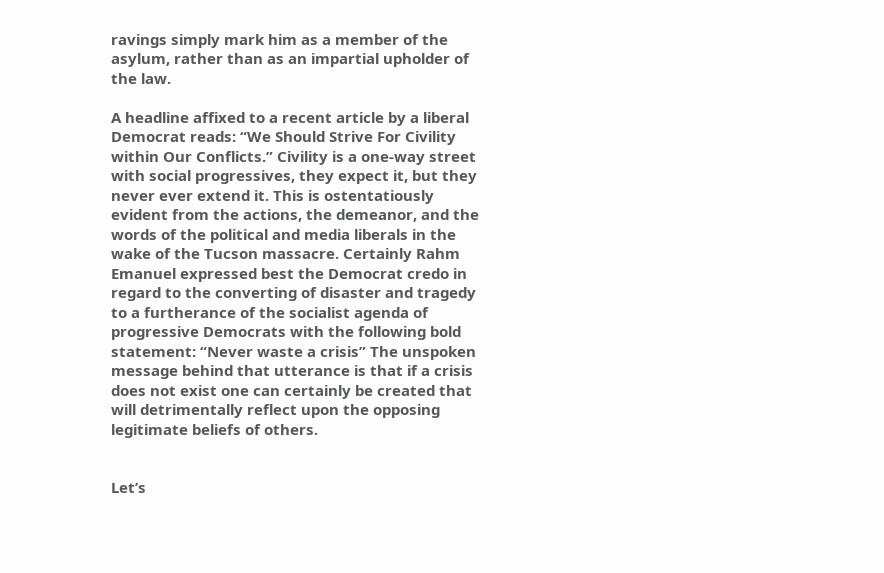ravings simply mark him as a member of the asylum, rather than as an impartial upholder of the law.

A headline affixed to a recent article by a liberal Democrat reads: “We Should Strive For Civility within Our Conflicts.” Civility is a one-way street with social progressives, they expect it, but they never ever extend it. This is ostentatiously evident from the actions, the demeanor, and the words of the political and media liberals in the wake of the Tucson massacre. Certainly Rahm Emanuel expressed best the Democrat credo in regard to the converting of disaster and tragedy to a furtherance of the socialist agenda of progressive Democrats with the following bold statement: “Never waste a crisis” The unspoken message behind that utterance is that if a crisis does not exist one can certainly be created that will detrimentally reflect upon the opposing legitimate beliefs of others.


Let’s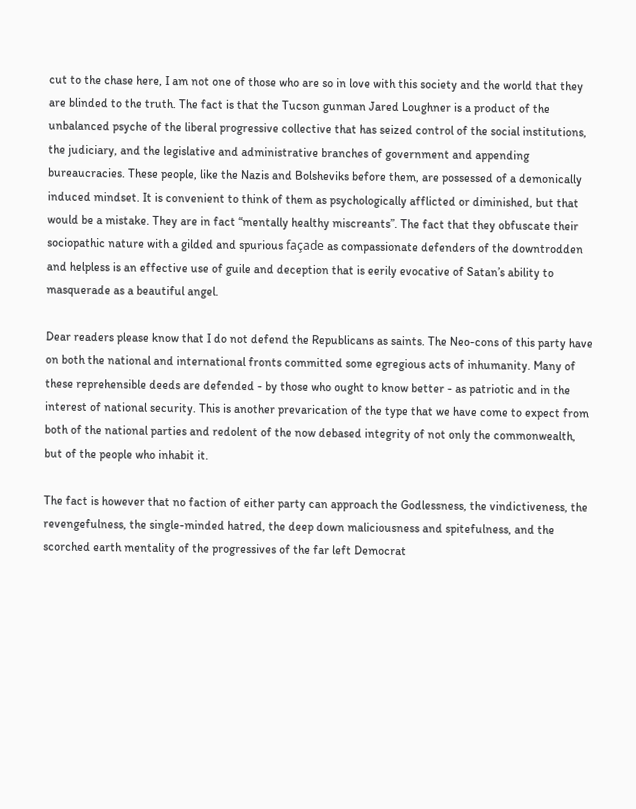cut to the chase here, I am not one of those who are so in love with this society and the world that they are blinded to the truth. The fact is that the Tucson gunman Jared Loughner is a product of the unbalanced psyche of the liberal progressive collective that has seized control of the social institutions, the judiciary, and the legislative and administrative branches of government and appending bureaucracies. These people, like the Nazis and Bolsheviks before them, are possessed of a demonically induced mindset. It is convenient to think of them as psychologically afflicted or diminished, but that would be a mistake. They are in fact “mentally healthy miscreants”. The fact that they obfuscate their sociopathic nature with a gilded and spurious façade as compassionate defenders of the downtrodden and helpless is an effective use of guile and deception that is eerily evocative of Satan’s ability to masquerade as a beautiful angel.

Dear readers please know that I do not defend the Republicans as saints. The Neo-cons of this party have on both the national and international fronts committed some egregious acts of inhumanity. Many of these reprehensible deeds are defended - by those who ought to know better - as patriotic and in the interest of national security. This is another prevarication of the type that we have come to expect from both of the national parties and redolent of the now debased integrity of not only the commonwealth, but of the people who inhabit it.

The fact is however that no faction of either party can approach the Godlessness, the vindictiveness, the revengefulness, the single-minded hatred, the deep down maliciousness and spitefulness, and the scorched earth mentality of the progressives of the far left Democrat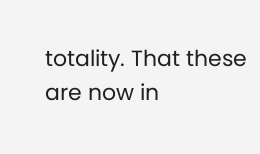totality. That these are now in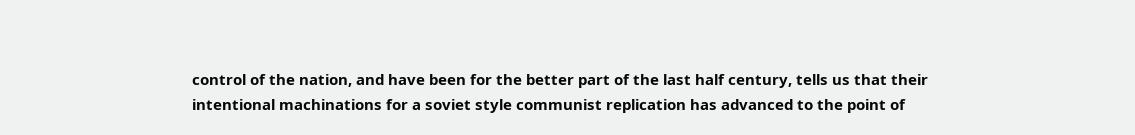control of the nation, and have been for the better part of the last half century, tells us that their intentional machinations for a soviet style communist replication has advanced to the point of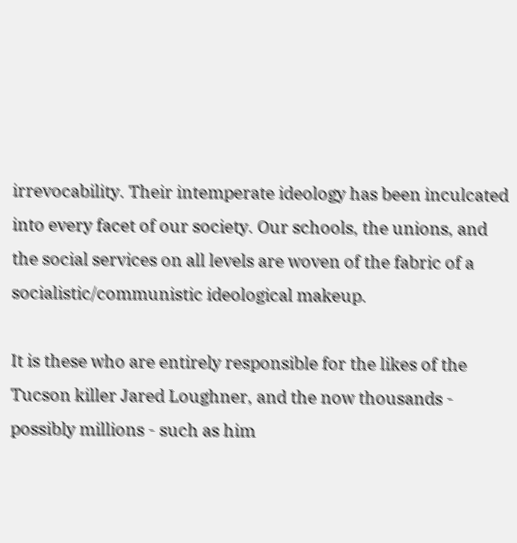irrevocability. Their intemperate ideology has been inculcated into every facet of our society. Our schools, the unions, and the social services on all levels are woven of the fabric of a socialistic/communistic ideological makeup.

It is these who are entirely responsible for the likes of the Tucson killer Jared Loughner, and the now thousands - possibly millions - such as him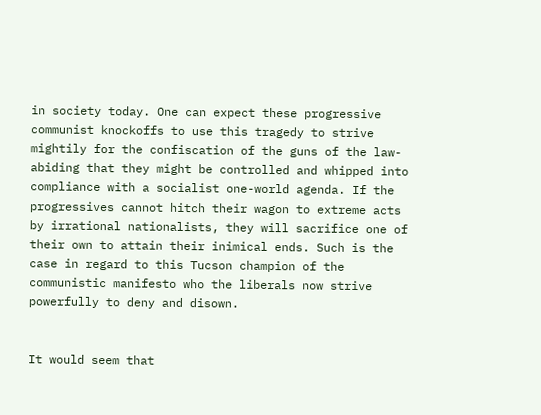in society today. One can expect these progressive communist knockoffs to use this tragedy to strive mightily for the confiscation of the guns of the law-abiding that they might be controlled and whipped into compliance with a socialist one-world agenda. If the progressives cannot hitch their wagon to extreme acts by irrational nationalists, they will sacrifice one of their own to attain their inimical ends. Such is the case in regard to this Tucson champion of the communistic manifesto who the liberals now strive powerfully to deny and disown.


It would seem that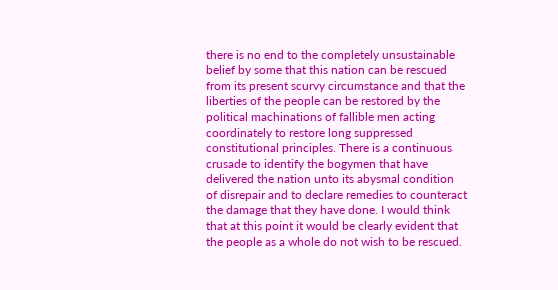there is no end to the completely unsustainable belief by some that this nation can be rescued from its present scurvy circumstance and that the liberties of the people can be restored by the political machinations of fallible men acting coordinately to restore long suppressed constitutional principles. There is a continuous crusade to identify the bogymen that have delivered the nation unto its abysmal condition of disrepair and to declare remedies to counteract the damage that they have done. I would think that at this point it would be clearly evident that the people as a whole do not wish to be rescued.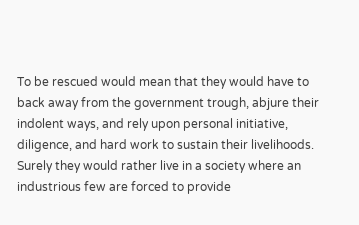To be rescued would mean that they would have to back away from the government trough, abjure their indolent ways, and rely upon personal initiative, diligence, and hard work to sustain their livelihoods. Surely they would rather live in a society where an industrious few are forced to provide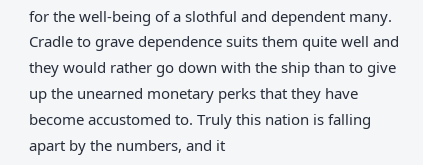for the well-being of a slothful and dependent many. Cradle to grave dependence suits them quite well and they would rather go down with the ship than to give up the unearned monetary perks that they have become accustomed to. Truly this nation is falling apart by the numbers, and it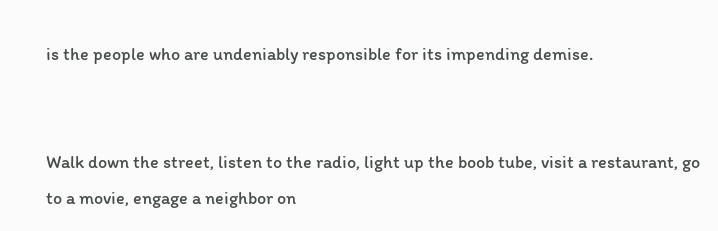is the people who are undeniably responsible for its impending demise.


Walk down the street, listen to the radio, light up the boob tube, visit a restaurant, go to a movie, engage a neighbor on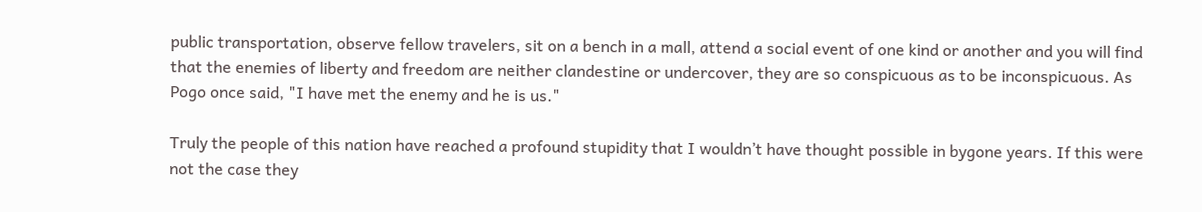public transportation, observe fellow travelers, sit on a bench in a mall, attend a social event of one kind or another and you will find that the enemies of liberty and freedom are neither clandestine or undercover, they are so conspicuous as to be inconspicuous. As Pogo once said, "I have met the enemy and he is us."

Truly the people of this nation have reached a profound stupidity that I wouldn’t have thought possible in bygone years. If this were not the case they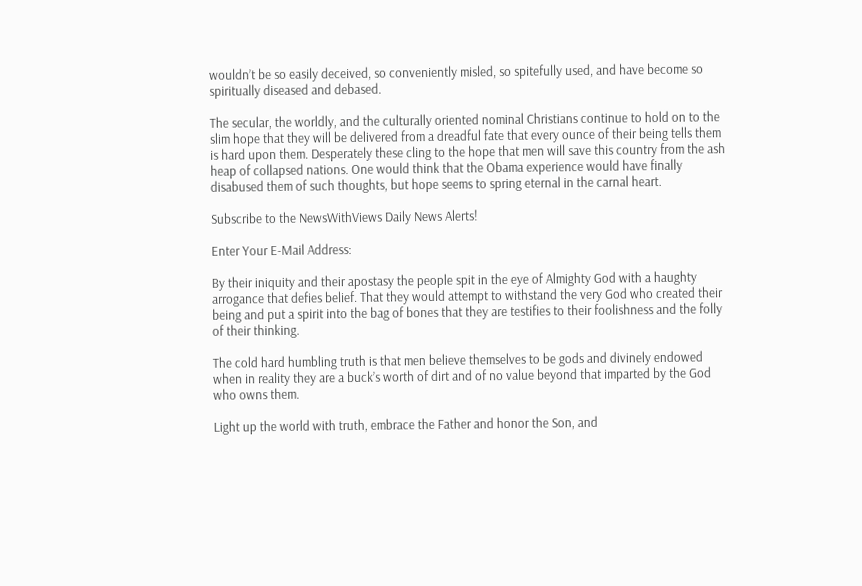wouldn’t be so easily deceived, so conveniently misled, so spitefully used, and have become so spiritually diseased and debased.

The secular, the worldly, and the culturally oriented nominal Christians continue to hold on to the slim hope that they will be delivered from a dreadful fate that every ounce of their being tells them is hard upon them. Desperately these cling to the hope that men will save this country from the ash heap of collapsed nations. One would think that the Obama experience would have finally disabused them of such thoughts, but hope seems to spring eternal in the carnal heart.

Subscribe to the NewsWithViews Daily News Alerts!

Enter Your E-Mail Address:

By their iniquity and their apostasy the people spit in the eye of Almighty God with a haughty arrogance that defies belief. That they would attempt to withstand the very God who created their being and put a spirit into the bag of bones that they are testifies to their foolishness and the folly of their thinking.

The cold hard humbling truth is that men believe themselves to be gods and divinely endowed when in reality they are a buck’s worth of dirt and of no value beyond that imparted by the God who owns them.

Light up the world with truth, embrace the Father and honor the Son, and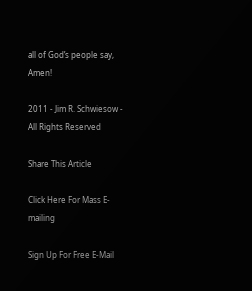all of God’s people say, Amen!

2011 - Jim R. Schwiesow - All Rights Reserved

Share This Article

Click Here For Mass E-mailing

Sign Up For Free E-Mail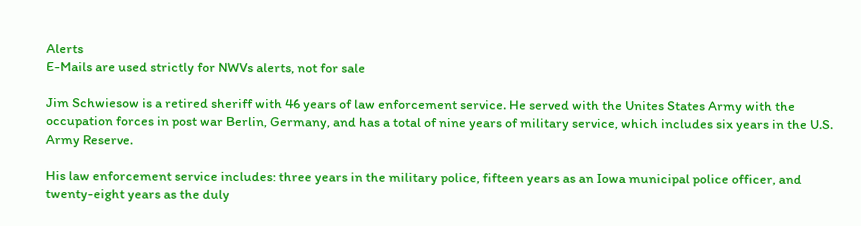Alerts
E-Mails are used strictly for NWVs alerts, not for sale

Jim Schwiesow is a retired sheriff with 46 years of law enforcement service. He served with the Unites States Army with the occupation forces in post war Berlin, Germany, and has a total of nine years of military service, which includes six years in the U.S. Army Reserve.

His law enforcement service includes: three years in the military police, fifteen years as an Iowa municipal police officer, and twenty-eight years as the duly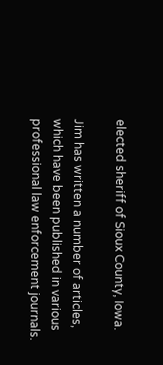elected sheriff of Sioux County, Iowa.

Jim has written a number of articles, which have been published in various professional law enforcement journals.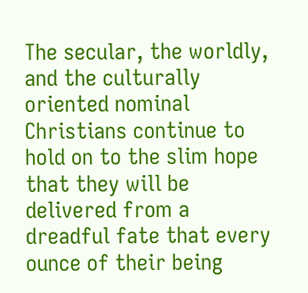The secular, the worldly, and the culturally oriented nominal Christians continue to hold on to the slim hope that they will be delivered from a dreadful fate that every ounce of their being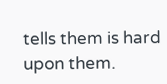tells them is hard upon them.